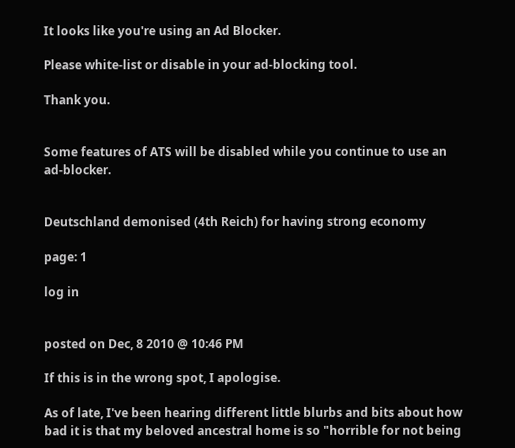It looks like you're using an Ad Blocker.

Please white-list or disable in your ad-blocking tool.

Thank you.


Some features of ATS will be disabled while you continue to use an ad-blocker.


Deutschland demonised (4th Reich) for having strong economy

page: 1

log in


posted on Dec, 8 2010 @ 10:46 PM

If this is in the wrong spot, I apologise.

As of late, I've been hearing different little blurbs and bits about how bad it is that my beloved ancestral home is so "horrible for not being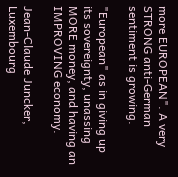more EUROPEAN". A very STRONG anti-German sentiment is growing.

"European" as in giving up its sovereignty, unassing MORE money, and having an IMPROVING economy.

Jean-Claude Juncker, Luxembourg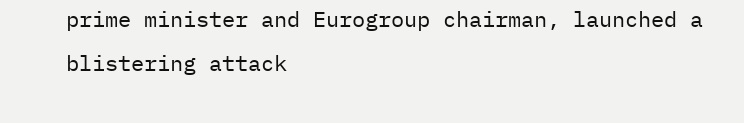prime minister and Eurogroup chairman, launched a blistering attack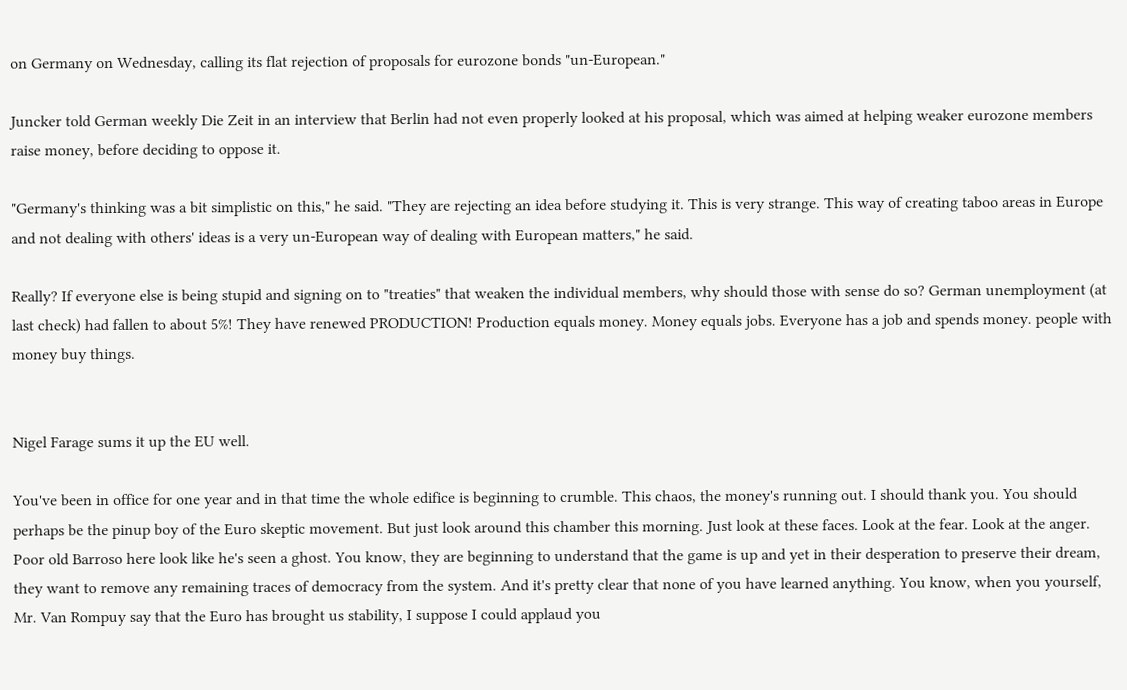on Germany on Wednesday, calling its flat rejection of proposals for eurozone bonds "un-European."

Juncker told German weekly Die Zeit in an interview that Berlin had not even properly looked at his proposal, which was aimed at helping weaker eurozone members raise money, before deciding to oppose it.

"Germany's thinking was a bit simplistic on this," he said. "They are rejecting an idea before studying it. This is very strange. This way of creating taboo areas in Europe and not dealing with others' ideas is a very un-European way of dealing with European matters," he said.

Really? If everyone else is being stupid and signing on to "treaties" that weaken the individual members, why should those with sense do so? German unemployment (at last check) had fallen to about 5%! They have renewed PRODUCTION! Production equals money. Money equals jobs. Everyone has a job and spends money. people with money buy things.


Nigel Farage sums it up the EU well.

You've been in office for one year and in that time the whole edifice is beginning to crumble. This chaos, the money's running out. I should thank you. You should perhaps be the pinup boy of the Euro skeptic movement. But just look around this chamber this morning. Just look at these faces. Look at the fear. Look at the anger. Poor old Barroso here look like he's seen a ghost. You know, they are beginning to understand that the game is up and yet in their desperation to preserve their dream, they want to remove any remaining traces of democracy from the system. And it's pretty clear that none of you have learned anything. You know, when you yourself, Mr. Van Rompuy say that the Euro has brought us stability, I suppose I could applaud you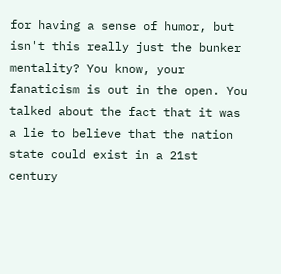for having a sense of humor, but isn't this really just the bunker mentality? You know, your fanaticism is out in the open. You talked about the fact that it was a lie to believe that the nation state could exist in a 21st century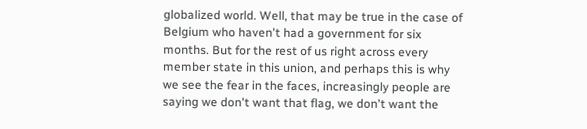globalized world. Well, that may be true in the case of Belgium who haven't had a government for six months. But for the rest of us right across every member state in this union, and perhaps this is why we see the fear in the faces, increasingly people are saying we don't want that flag, we don't want the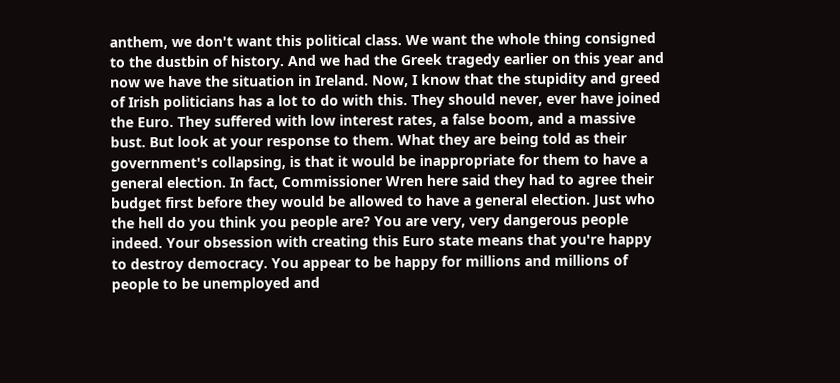anthem, we don't want this political class. We want the whole thing consigned to the dustbin of history. And we had the Greek tragedy earlier on this year and now we have the situation in Ireland. Now, I know that the stupidity and greed of Irish politicians has a lot to do with this. They should never, ever have joined the Euro. They suffered with low interest rates, a false boom, and a massive bust. But look at your response to them. What they are being told as their government's collapsing, is that it would be inappropriate for them to have a general election. In fact, Commissioner Wren here said they had to agree their budget first before they would be allowed to have a general election. Just who the hell do you think you people are? You are very, very dangerous people indeed. Your obsession with creating this Euro state means that you're happy to destroy democracy. You appear to be happy for millions and millions of people to be unemployed and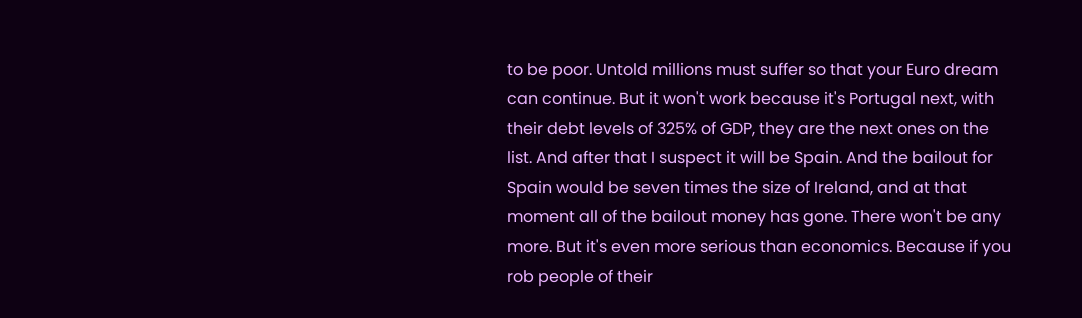to be poor. Untold millions must suffer so that your Euro dream can continue. But it won't work because it's Portugal next, with their debt levels of 325% of GDP, they are the next ones on the list. And after that I suspect it will be Spain. And the bailout for Spain would be seven times the size of Ireland, and at that moment all of the bailout money has gone. There won't be any more. But it's even more serious than economics. Because if you rob people of their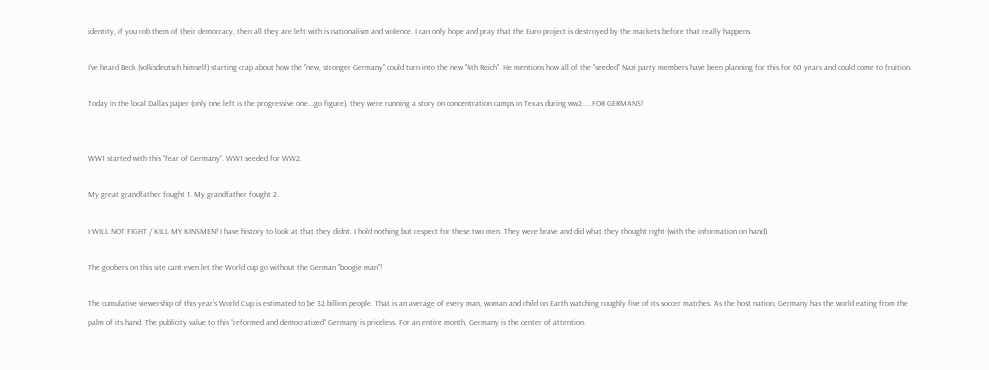identity, if you rob them of their democracy, then all they are left with is nationalism and violence. I can only hope and pray that the Euro project is destroyed by the markets before that really happens.

I've heard Beck (volksdeutsch himself) starting crap about how the "new, stronger Germany" could turn into the new "4th Reich". He mentions how all of the "seeded" Nazi party members have been planning for this for 60 years and could come to fruition.

Today in the local Dallas paper (only one left is the progressive one...go figure), they were running a story on concentration camps in Texas during ww2.....FOR GERMANS!


WW1 started with this "fear of Germany". WW1 seeded for WW2.

My great grandfather fought 1. My grandfather fought 2.

I WILL NOT FIGHT / KILL MY KINSMEN! I have history to look at that they didnt. I hold nothing but respect for these two men. They were brave and did what they thought right (with the information on hand).

The goobers on this site cant even let the World cup go without the German "boogie man"!

The cumulative viewership of this year’s World Cup is estimated to be 32 billion people. That is an average of every man, woman and child on Earth watching roughly five of its soccer matches. As the host nation, Germany has the world eating from the palm of its hand. The publicity value to this “reformed and democratized” Germany is priceless. For an entire month, Germany is the center of attention.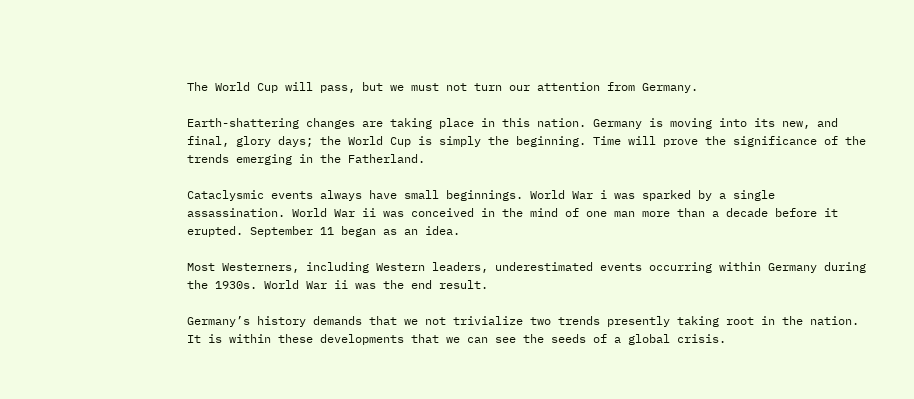The World Cup will pass, but we must not turn our attention from Germany.

Earth-shattering changes are taking place in this nation. Germany is moving into its new, and final, glory days; the World Cup is simply the beginning. Time will prove the significance of the trends emerging in the Fatherland.

Cataclysmic events always have small beginnings. World War i was sparked by a single assassination. World War ii was conceived in the mind of one man more than a decade before it erupted. September 11 began as an idea.

Most Westerners, including Western leaders, underestimated events occurring within Germany during the 1930s. World War ii was the end result.

Germany’s history demands that we not trivialize two trends presently taking root in the nation. It is within these developments that we can see the seeds of a global crisis.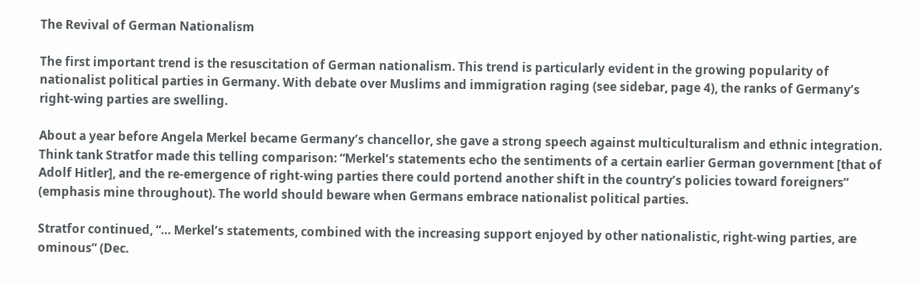The Revival of German Nationalism

The first important trend is the resuscitation of German nationalism. This trend is particularly evident in the growing popularity of nationalist political parties in Germany. With debate over Muslims and immigration raging (see sidebar, page 4), the ranks of Germany’s right-wing parties are swelling.

About a year before Angela Merkel became Germany’s chancellor, she gave a strong speech against multiculturalism and ethnic integration. Think tank Stratfor made this telling comparison: “Merkel’s statements echo the sentiments of a certain earlier German government [that of Adolf Hitler], and the re-emergence of right-wing parties there could portend another shift in the country’s policies toward foreigners” (emphasis mine throughout). The world should beware when Germans embrace nationalist political parties.

Stratfor continued, “… Merkel’s statements, combined with the increasing support enjoyed by other nationalistic, right-wing parties, are ominous” (Dec.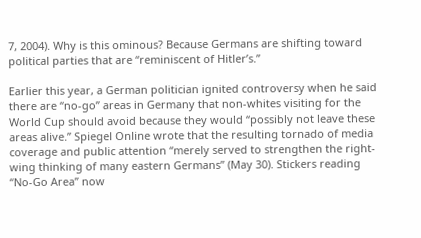7, 2004). Why is this ominous? Because Germans are shifting toward political parties that are “reminiscent of Hitler’s.”

Earlier this year, a German politician ignited controversy when he said there are “no-go” areas in Germany that non-whites visiting for the World Cup should avoid because they would “possibly not leave these areas alive.” Spiegel Online wrote that the resulting tornado of media coverage and public attention “merely served to strengthen the right-wing thinking of many eastern Germans” (May 30). Stickers reading “No-Go Area” now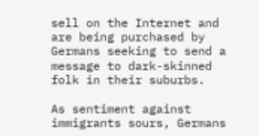sell on the Internet and are being purchased by Germans seeking to send a message to dark-skinned folk in their suburbs.

As sentiment against immigrants sours, Germans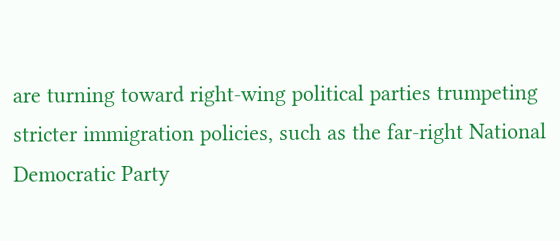are turning toward right-wing political parties trumpeting stricter immigration policies, such as the far-right National Democratic Party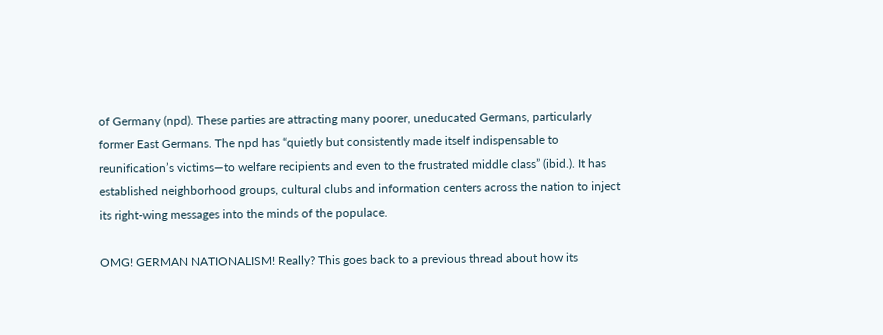of Germany (npd). These parties are attracting many poorer, uneducated Germans, particularly former East Germans. The npd has “quietly but consistently made itself indispensable to reunification’s victims—to welfare recipients and even to the frustrated middle class” (ibid.). It has established neighborhood groups, cultural clubs and information centers across the nation to inject its right-wing messages into the minds of the populace.

OMG! GERMAN NATIONALISM! Really? This goes back to a previous thread about how its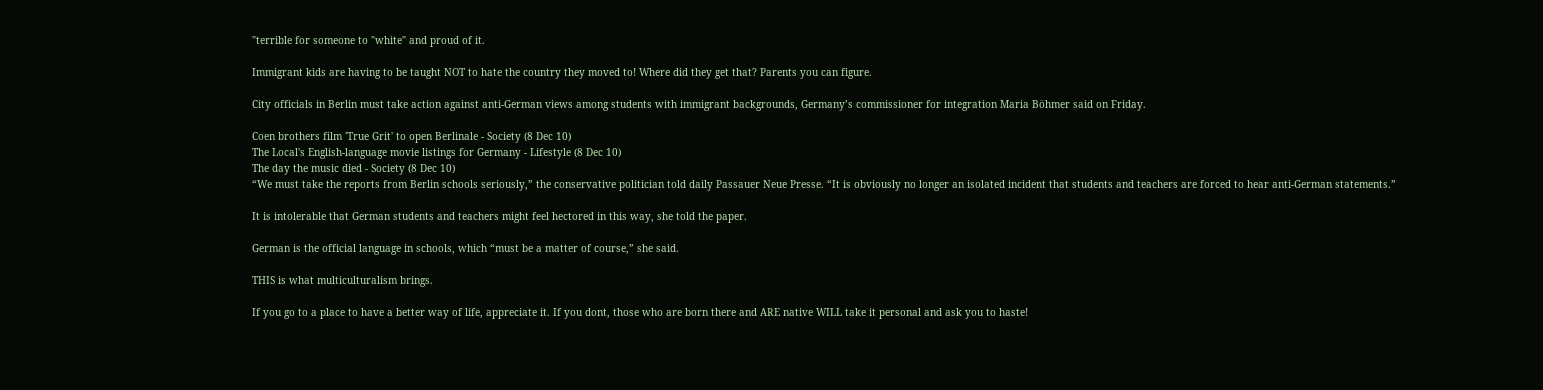"terrible for someone to "white" and proud of it.

Immigrant kids are having to be taught NOT to hate the country they moved to! Where did they get that? Parents you can figure.

City officials in Berlin must take action against anti-German views among students with immigrant backgrounds, Germany’s commissioner for integration Maria Böhmer said on Friday.

Coen brothers film 'True Grit' to open Berlinale - Society (8 Dec 10)
The Local's English-language movie listings for Germany - Lifestyle (8 Dec 10)
The day the music died - Society (8 Dec 10)
“We must take the reports from Berlin schools seriously,” the conservative politician told daily Passauer Neue Presse. “It is obviously no longer an isolated incident that students and teachers are forced to hear anti-German statements.”

It is intolerable that German students and teachers might feel hectored in this way, she told the paper.

German is the official language in schools, which “must be a matter of course,” she said.

THIS is what multiculturalism brings.

If you go to a place to have a better way of life, appreciate it. If you dont, those who are born there and ARE native WILL take it personal and ask you to haste!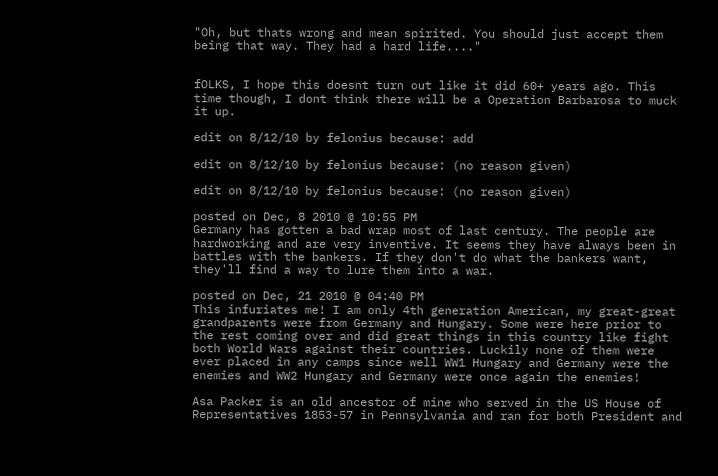"Oh, but thats wrong and mean spirited. You should just accept them being that way. They had a hard life...."


fOLKS, I hope this doesnt turn out like it did 60+ years ago. This time though, I dont think there will be a Operation Barbarosa to muck it up.

edit on 8/12/10 by felonius because: add

edit on 8/12/10 by felonius because: (no reason given)

edit on 8/12/10 by felonius because: (no reason given)

posted on Dec, 8 2010 @ 10:55 PM
Germany has gotten a bad wrap most of last century. The people are hardworking and are very inventive. It seems they have always been in battles with the bankers. If they don't do what the bankers want, they'll find a way to lure them into a war.

posted on Dec, 21 2010 @ 04:40 PM
This infuriates me! I am only 4th generation American, my great-great grandparents were from Germany and Hungary. Some were here prior to the rest coming over and did great things in this country like fight both World Wars against their countries. Luckily none of them were ever placed in any camps since well WW1 Hungary and Germany were the enemies and WW2 Hungary and Germany were once again the enemies!

Asa Packer is an old ancestor of mine who served in the US House of Representatives 1853-57 in Pennsylvania and ran for both President and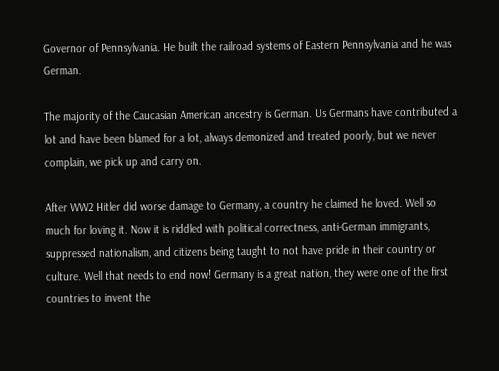Governor of Pennsylvania. He built the railroad systems of Eastern Pennsylvania and he was German.

The majority of the Caucasian American ancestry is German. Us Germans have contributed a lot and have been blamed for a lot, always demonized and treated poorly, but we never complain, we pick up and carry on.

After WW2 Hitler did worse damage to Germany, a country he claimed he loved. Well so much for loving it. Now it is riddled with political correctness, anti-German immigrants, suppressed nationalism, and citizens being taught to not have pride in their country or culture. Well that needs to end now! Germany is a great nation, they were one of the first countries to invent the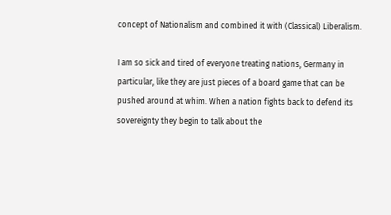concept of Nationalism and combined it with (Classical) Liberalism.

I am so sick and tired of everyone treating nations, Germany in particular, like they are just pieces of a board game that can be pushed around at whim. When a nation fights back to defend its sovereignty they begin to talk about the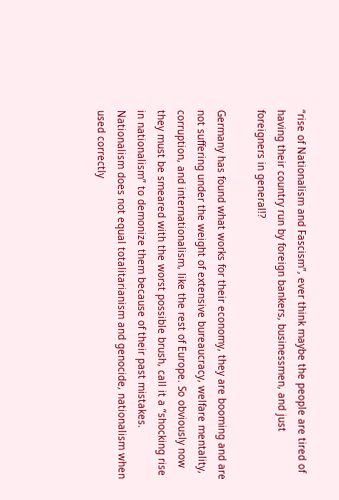“rise of Nationalism and Fascism”, ever think maybe the people are tired of having their country run by foreign bankers, businessmen, and just foreigners in general!?

Germany has found what works for their economy, they are booming and are not suffering under the weight of extensive bureaucracy, welfare mentality, corruption, and internationalism, like the rest of Europe. So obviously now they must be smeared with the worst possible brush, call it a “shocking rise in nationalism” to demonize them because of their past mistakes. Nationalism does not equal totalitarianism and genocide, nationalism when used correctly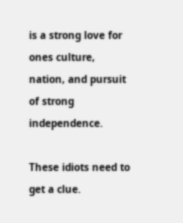is a strong love for ones culture, nation, and pursuit of strong independence.

These idiots need to get a clue.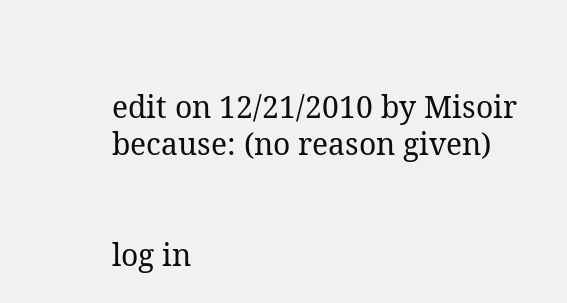edit on 12/21/2010 by Misoir because: (no reason given)


log in